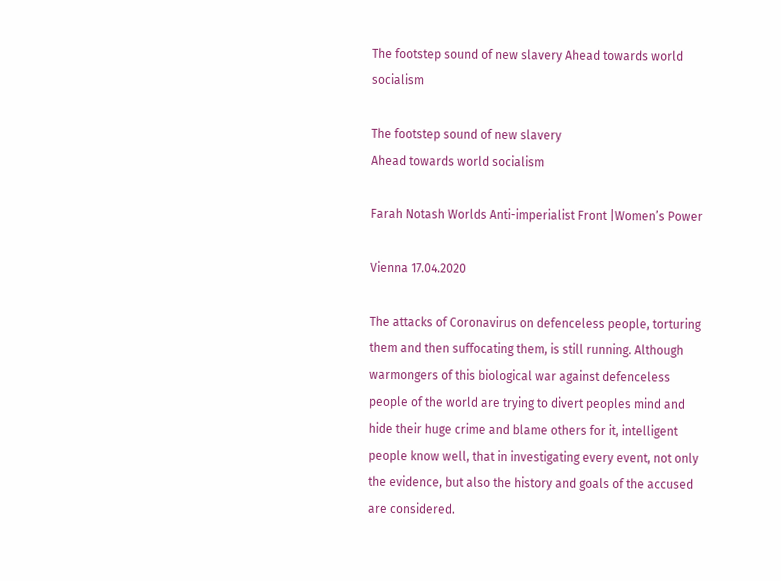The footstep sound of new slavery Ahead towards world socialism

The footstep sound of new slavery
Ahead towards world socialism

Farah Notash Worlds Anti-imperialist Front |Women’s Power

Vienna 17.04.2020

The attacks of Coronavirus on defenceless people, torturing them and then suffocating them, is still running. Although warmongers of this biological war against defenceless people of the world are trying to divert peoples mind and hide their huge crime and blame others for it, intelligent people know well, that in investigating every event, not only the evidence, but also the history and goals of the accused are considered.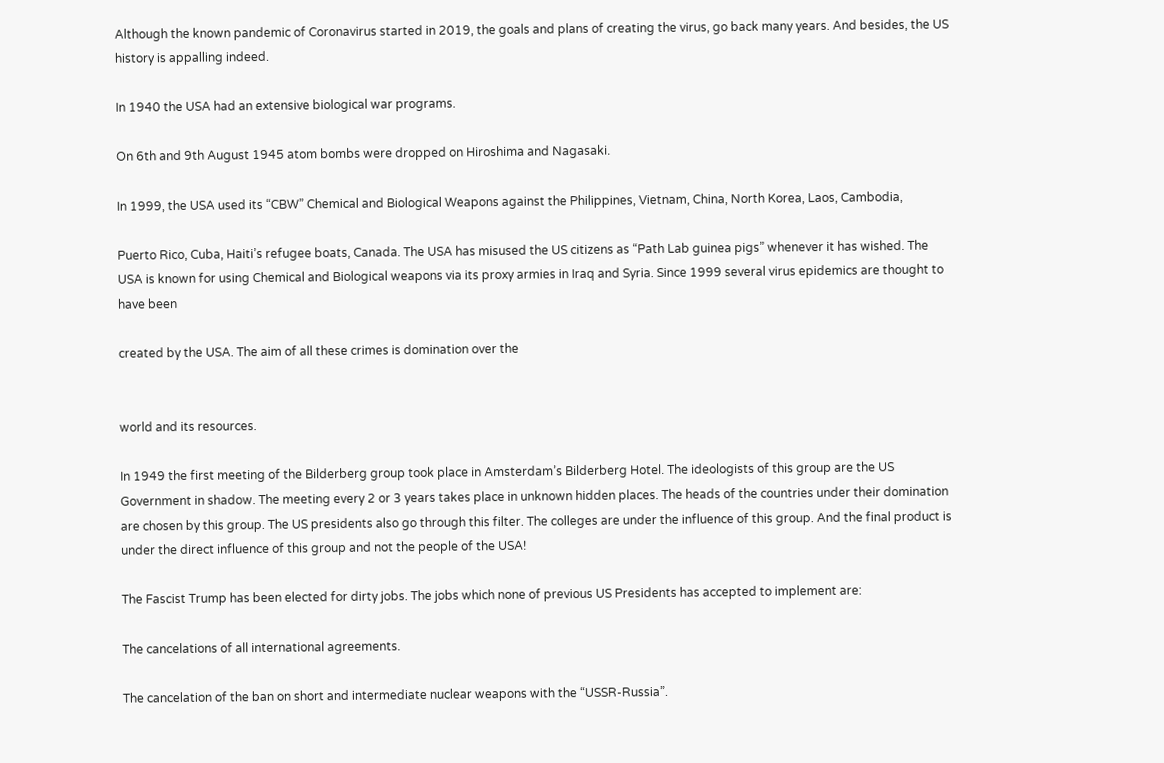Although the known pandemic of Coronavirus started in 2019, the goals and plans of creating the virus, go back many years. And besides, the US history is appalling indeed.

In 1940 the USA had an extensive biological war programs.

On 6th and 9th August 1945 atom bombs were dropped on Hiroshima and Nagasaki.

In 1999, the USA used its “CBW” Chemical and Biological Weapons against the Philippines, Vietnam, China, North Korea, Laos, Cambodia,

Puerto Rico, Cuba, Haiti’s refugee boats, Canada. The USA has misused the US citizens as “Path Lab guinea pigs” whenever it has wished. The USA is known for using Chemical and Biological weapons via its proxy armies in Iraq and Syria. Since 1999 several virus epidemics are thought to have been

created by the USA. The aim of all these crimes is domination over the


world and its resources.

In 1949 the first meeting of the Bilderberg group took place in Amsterdam’s Bilderberg Hotel. The ideologists of this group are the US Government in shadow. The meeting every 2 or 3 years takes place in unknown hidden places. The heads of the countries under their domination are chosen by this group. The US presidents also go through this filter. The colleges are under the influence of this group. And the final product is under the direct influence of this group and not the people of the USA!

The Fascist Trump has been elected for dirty jobs. The jobs which none of previous US Presidents has accepted to implement are:

The cancelations of all international agreements.

The cancelation of the ban on short and intermediate nuclear weapons with the “USSR-Russia”.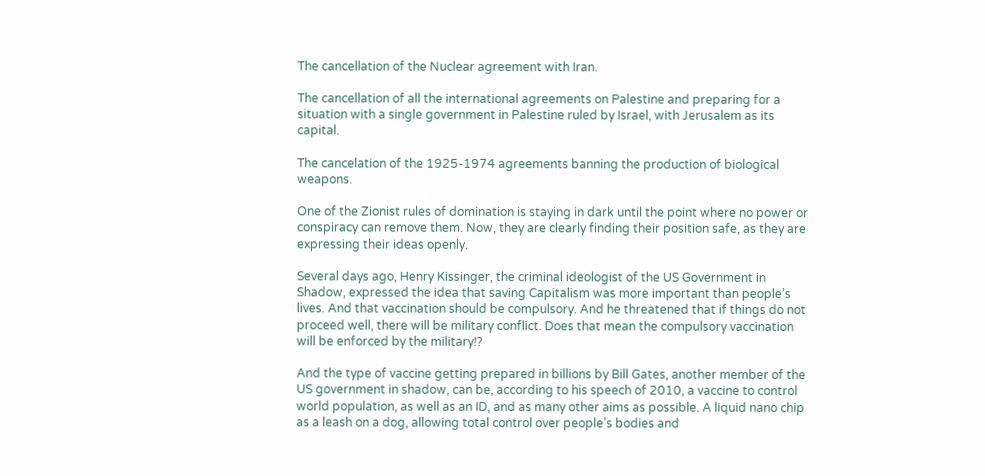The cancellation of the Nuclear agreement with Iran.

The cancellation of all the international agreements on Palestine and preparing for a situation with a single government in Palestine ruled by Israel, with Jerusalem as its capital.

The cancelation of the 1925-1974 agreements banning the production of biological weapons.

One of the Zionist rules of domination is staying in dark until the point where no power or conspiracy can remove them. Now, they are clearly finding their position safe, as they are expressing their ideas openly.

Several days ago, Henry Kissinger, the criminal ideologist of the US Government in Shadow, expressed the idea that saving Capitalism was more important than people’s lives. And that vaccination should be compulsory. And he threatened that if things do not proceed well, there will be military conflict. Does that mean the compulsory vaccination will be enforced by the military!?

And the type of vaccine getting prepared in billions by Bill Gates, another member of the US government in shadow, can be, according to his speech of 2010, a vaccine to control world population, as well as an ID, and as many other aims as possible. A liquid nano chip as a leash on a dog, allowing total control over people’s bodies and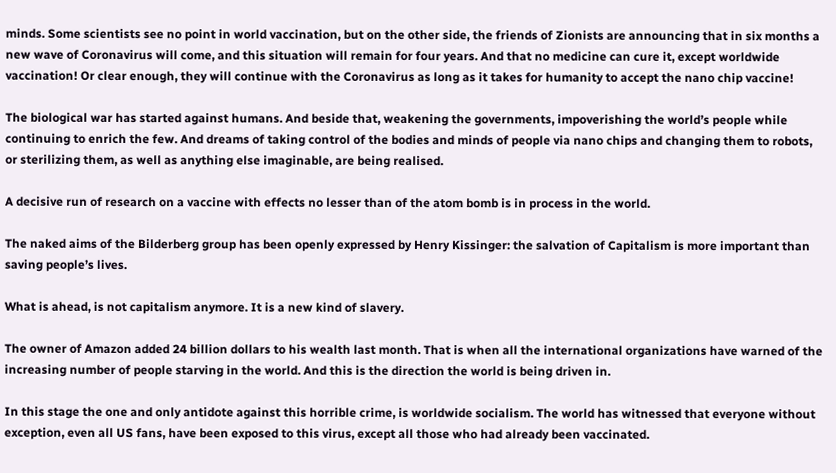minds. Some scientists see no point in world vaccination, but on the other side, the friends of Zionists are announcing that in six months a new wave of Coronavirus will come, and this situation will remain for four years. And that no medicine can cure it, except worldwide vaccination! Or clear enough, they will continue with the Coronavirus as long as it takes for humanity to accept the nano chip vaccine!

The biological war has started against humans. And beside that, weakening the governments, impoverishing the world’s people while continuing to enrich the few. And dreams of taking control of the bodies and minds of people via nano chips and changing them to robots, or sterilizing them, as well as anything else imaginable, are being realised.

A decisive run of research on a vaccine with effects no lesser than of the atom bomb is in process in the world.

The naked aims of the Bilderberg group has been openly expressed by Henry Kissinger: the salvation of Capitalism is more important than saving people’s lives.

What is ahead, is not capitalism anymore. It is a new kind of slavery.

The owner of Amazon added 24 billion dollars to his wealth last month. That is when all the international organizations have warned of the increasing number of people starving in the world. And this is the direction the world is being driven in.

In this stage the one and only antidote against this horrible crime, is worldwide socialism. The world has witnessed that everyone without exception, even all US fans, have been exposed to this virus, except all those who had already been vaccinated.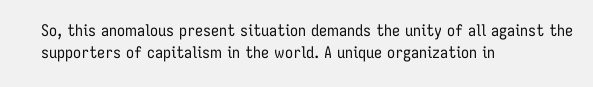So, this anomalous present situation demands the unity of all against the supporters of capitalism in the world. A unique organization in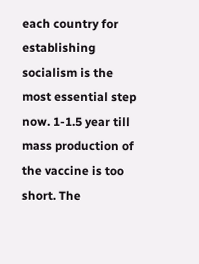each country for establishing socialism is the most essential step now. 1-1.5 year till mass production of the vaccine is too short. The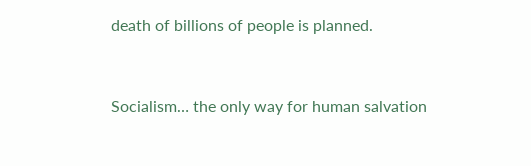death of billions of people is planned.


Socialism… the only way for human salvation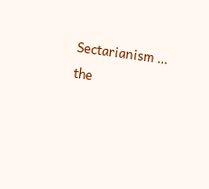Sectarianism … the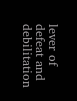lever of defeat and debilitation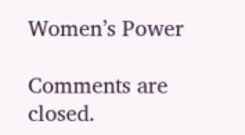Women’s Power

Comments are closed.